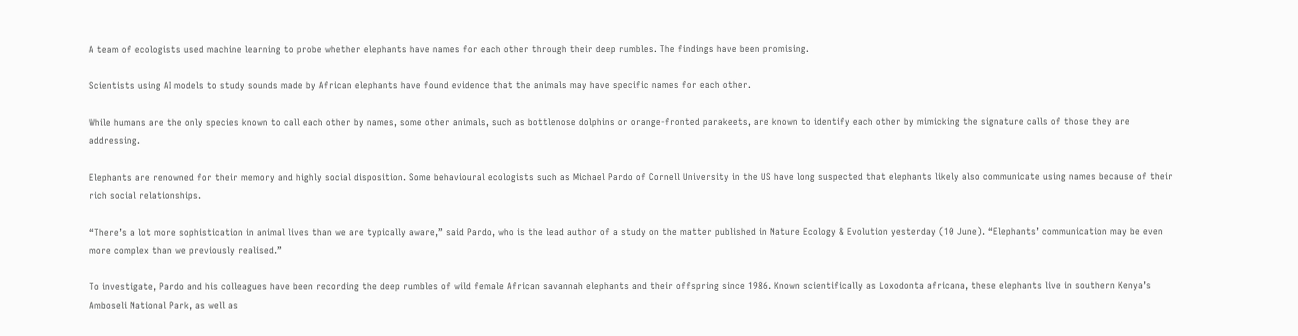A team of ecologists used machine learning to probe whether elephants have names for each other through their deep rumbles. The findings have been promising.

Scientists using AI models to study sounds made by African elephants have found evidence that the animals may have specific names for each other.

While humans are the only species known to call each other by names, some other animals, such as bottlenose dolphins or orange-fronted parakeets, are known to identify each other by mimicking the signature calls of those they are addressing.

Elephants are renowned for their memory and highly social disposition. Some behavioural ecologists such as Michael Pardo of Cornell University in the US have long suspected that elephants likely also communicate using names because of their rich social relationships.

“There’s a lot more sophistication in animal lives than we are typically aware,” said Pardo, who is the lead author of a study on the matter published in Nature Ecology & Evolution yesterday (10 June). “Elephants’ communication may be even more complex than we previously realised.”

To investigate, Pardo and his colleagues have been recording the deep rumbles of wild female African savannah elephants and their offspring since 1986. Known scientifically as Loxodonta africana, these elephants live in southern Kenya’s Amboseli National Park, as well as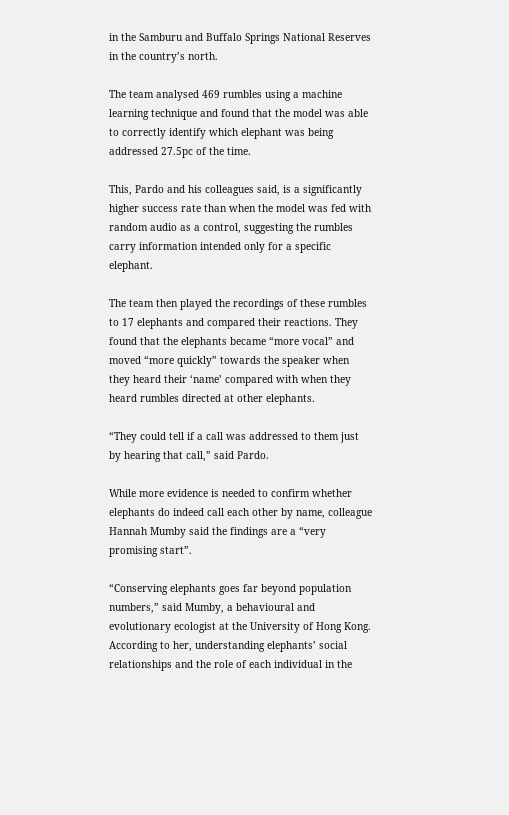in the Samburu and Buffalo Springs National Reserves in the country’s north.

The team analysed 469 rumbles using a machine learning technique and found that the model was able to correctly identify which elephant was being addressed 27.5pc of the time.

This, Pardo and his colleagues said, is a significantly higher success rate than when the model was fed with random audio as a control, suggesting the rumbles carry information intended only for a specific elephant.

The team then played the recordings of these rumbles to 17 elephants and compared their reactions. They found that the elephants became “more vocal” and moved “more quickly” towards the speaker when they heard their ‘name’ compared with when they heard rumbles directed at other elephants.

“They could tell if a call was addressed to them just by hearing that call,” said Pardo.

While more evidence is needed to confirm whether elephants do indeed call each other by name, colleague Hannah Mumby said the findings are a “very promising start”.

“Conserving elephants goes far beyond population numbers,” said Mumby, a behavioural and evolutionary ecologist at the University of Hong Kong. According to her, understanding elephants’ social relationships and the role of each individual in the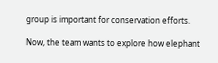group is important for conservation efforts.

Now, the team wants to explore how elephant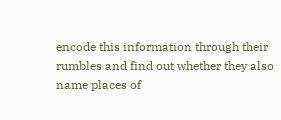encode this information through their rumbles and find out whether they also name places of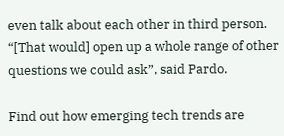even talk about each other in third person. “[That would] open up a whole range of other questions we could ask”, said Pardo.

Find out how emerging tech trends are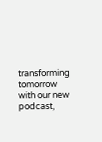transforming tomorrow with our new podcast,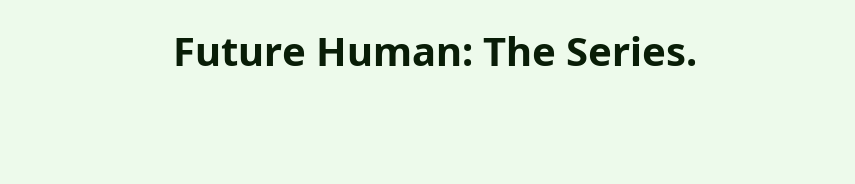Future Human: The Series.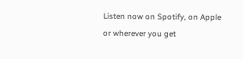Listen now on Spotify, on Apple or wherever you get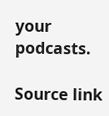your podcasts.

Source link